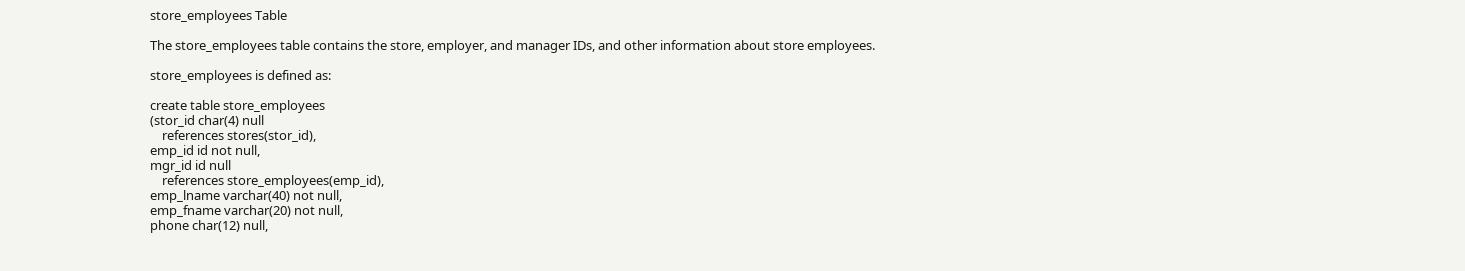store_employees Table

The store_employees table contains the store, employer, and manager IDs, and other information about store employees.

store_employees is defined as:

create table store_employees
(stor_id char(4) null
    references stores(stor_id),
emp_id id not null,
mgr_id id null
    references store_employees(emp_id),
emp_lname varchar(40) not null,
emp_fname varchar(20) not null,
phone char(12) null,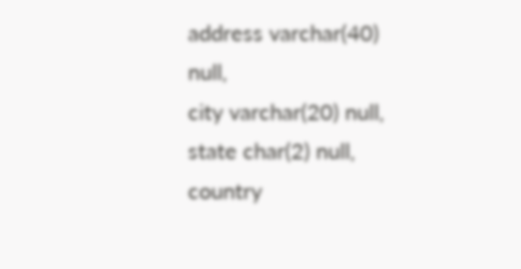address varchar(40) null,
city varchar(20) null,
state char(2) null,
country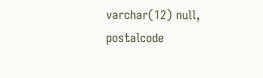varchar(12) null,
postalcode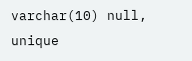varchar(10) null,
unique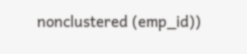nonclustered (emp_id))